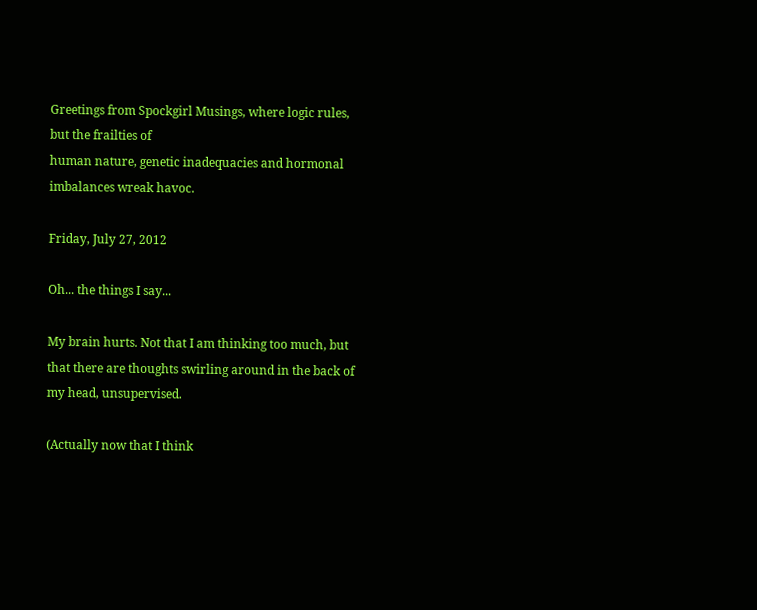Greetings from Spockgirl Musings, where logic rules, but the frailties of
human nature, genetic inadequacies and hormonal imbalances wreak havoc.

Friday, July 27, 2012

Oh... the things I say...

My brain hurts. Not that I am thinking too much, but that there are thoughts swirling around in the back of my head, unsupervised.

(Actually now that I think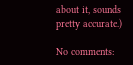about it, sounds pretty accurate.)

No comments: